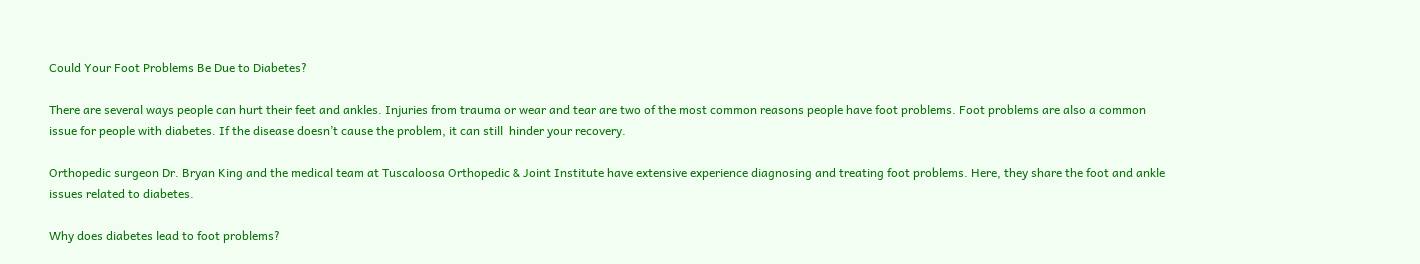Could Your Foot Problems Be Due to Diabetes?

There are several ways people can hurt their feet and ankles. Injuries from trauma or wear and tear are two of the most common reasons people have foot problems. Foot problems are also a common issue for people with diabetes. If the disease doesn’t cause the problem, it can still  hinder your recovery.

Orthopedic surgeon Dr. Bryan King and the medical team at Tuscaloosa Orthopedic & Joint Institute have extensive experience diagnosing and treating foot problems. Here, they share the foot and ankle issues related to diabetes.

Why does diabetes lead to foot problems?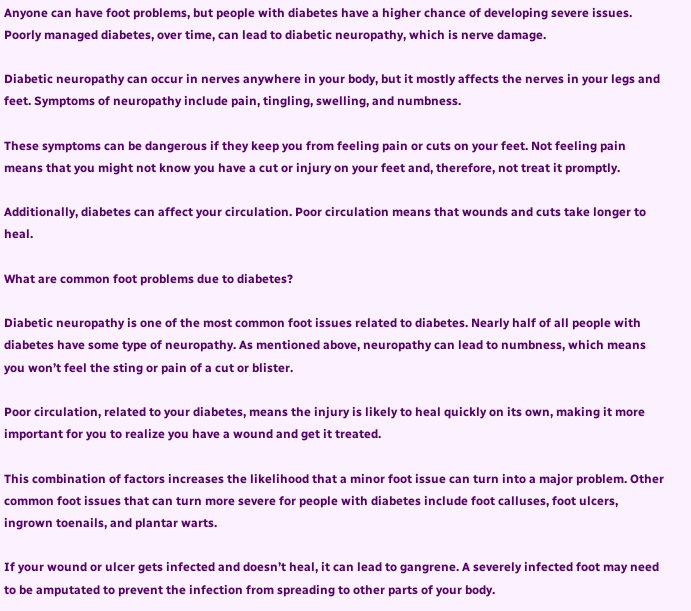Anyone can have foot problems, but people with diabetes have a higher chance of developing severe issues. Poorly managed diabetes, over time, can lead to diabetic neuropathy, which is nerve damage.

Diabetic neuropathy can occur in nerves anywhere in your body, but it mostly affects the nerves in your legs and feet. Symptoms of neuropathy include pain, tingling, swelling, and numbness.

These symptoms can be dangerous if they keep you from feeling pain or cuts on your feet. Not feeling pain means that you might not know you have a cut or injury on your feet and, therefore, not treat it promptly.

Additionally, diabetes can affect your circulation. Poor circulation means that wounds and cuts take longer to heal.

What are common foot problems due to diabetes?

Diabetic neuropathy is one of the most common foot issues related to diabetes. Nearly half of all people with diabetes have some type of neuropathy. As mentioned above, neuropathy can lead to numbness, which means you won’t feel the sting or pain of a cut or blister.

Poor circulation, related to your diabetes, means the injury is likely to heal quickly on its own, making it more important for you to realize you have a wound and get it treated.

This combination of factors increases the likelihood that a minor foot issue can turn into a major problem. Other common foot issues that can turn more severe for people with diabetes include foot calluses, foot ulcers, ingrown toenails, and plantar warts.

If your wound or ulcer gets infected and doesn’t heal, it can lead to gangrene. A severely infected foot may need to be amputated to prevent the infection from spreading to other parts of your body.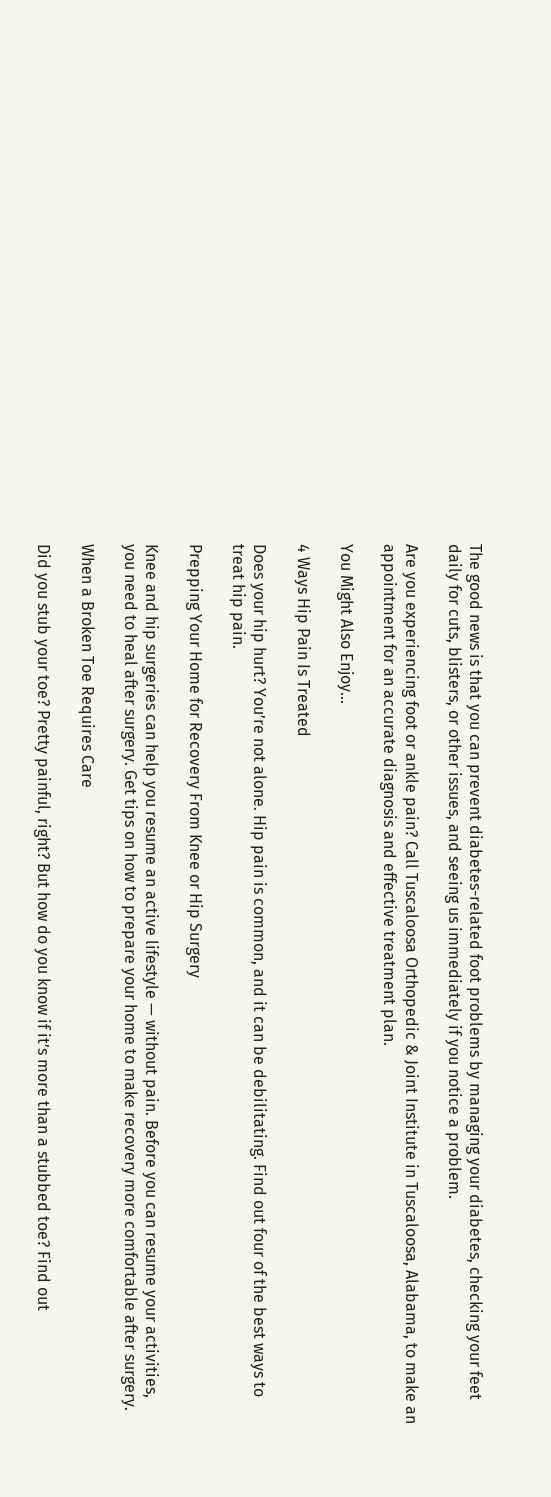The good news is that you can prevent diabetes-related foot problems by managing your diabetes, checking your feet daily for cuts, blisters, or other issues, and seeing us immediately if you notice a problem.

Are you experiencing foot or ankle pain? Call Tuscaloosa Orthopedic & Joint Institute in Tuscaloosa, Alabama, to make an appointment for an accurate diagnosis and effective treatment plan.

You Might Also Enjoy...

4 Ways Hip Pain Is Treated

Does your hip hurt? You’re not alone. Hip pain is common, and it can be debilitating. Find out four of the best ways to treat hip pain.

Prepping Your Home for Recovery From Knee or Hip Surgery

Knee and hip surgeries can help you resume an active lifestyle — without pain. Before you can resume your activities, you need to heal after surgery. Get tips on how to prepare your home to make recovery more comfortable after surgery.

When a Broken Toe Requires Care

Did you stub your toe? Pretty painful, right? But how do you know if it’s more than a stubbed toe? Find out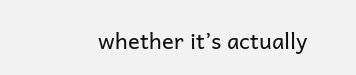whether it’s actually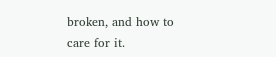broken, and how to care for it.